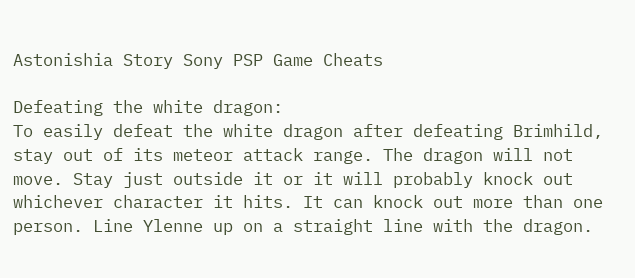Astonishia Story Sony PSP Game Cheats

Defeating the white dragon:
To easily defeat the white dragon after defeating Brimhild, stay out of its meteor attack range. The dragon will not move. Stay just outside it or it will probably knock out whichever character it hits. It can knock out more than one person. Line Ylenne up on a straight line with the dragon.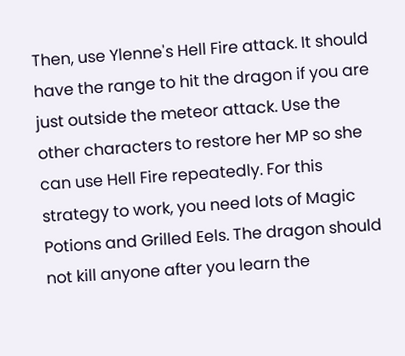Then, use Ylenne's Hell Fire attack. It should have the range to hit the dragon if you are just outside the meteor attack. Use the other characters to restore her MP so she can use Hell Fire repeatedly. For this strategy to work, you need lots of Magic Potions and Grilled Eels. The dragon should not kill anyone after you learn the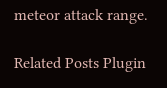meteor attack range.

Related Posts Plugin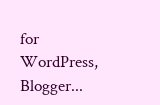for WordPress, Blogger...